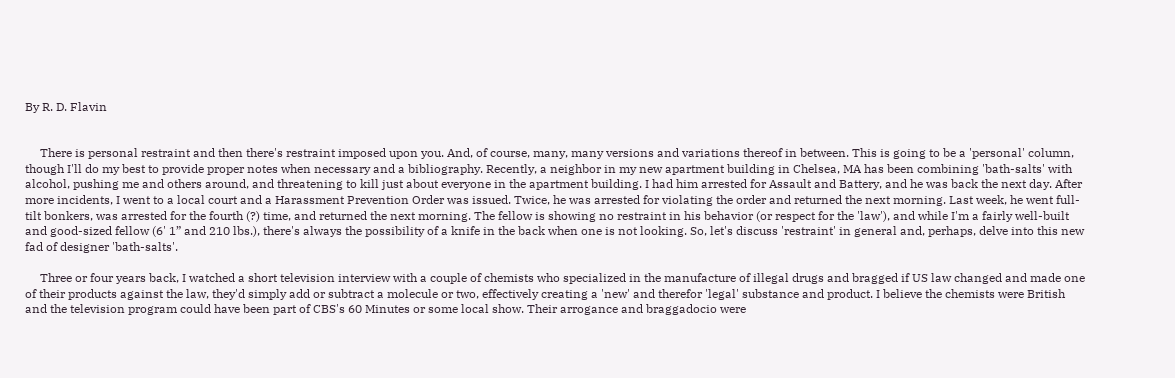By R. D. Flavin


     There is personal restraint and then there's restraint imposed upon you. And, of course, many, many versions and variations thereof in between. This is going to be a 'personal' column, though I'll do my best to provide proper notes when necessary and a bibliography. Recently, a neighbor in my new apartment building in Chelsea, MA has been combining 'bath-salts' with alcohol, pushing me and others around, and threatening to kill just about everyone in the apartment building. I had him arrested for Assault and Battery, and he was back the next day. After more incidents, I went to a local court and a Harassment Prevention Order was issued. Twice, he was arrested for violating the order and returned the next morning. Last week, he went full-tilt bonkers, was arrested for the fourth (?) time, and returned the next morning. The fellow is showing no restraint in his behavior (or respect for the 'law'), and while I'm a fairly well-built and good-sized fellow (6' 1” and 210 lbs.), there's always the possibility of a knife in the back when one is not looking. So, let's discuss 'restraint' in general and, perhaps, delve into this new fad of designer 'bath-salts'.

     Three or four years back, I watched a short television interview with a couple of chemists who specialized in the manufacture of illegal drugs and bragged if US law changed and made one of their products against the law, they'd simply add or subtract a molecule or two, effectively creating a 'new' and therefor 'legal' substance and product. I believe the chemists were British and the television program could have been part of CBS's 60 Minutes or some local show. Their arrogance and braggadocio were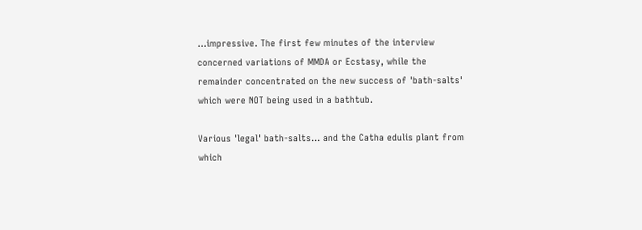...impressive. The first few minutes of the interview concerned variations of MMDA or Ecstasy, while the remainder concentrated on the new success of 'bath-salts' which were NOT being used in a bathtub.

Various 'legal' bath-salts... and the Catha edulis plant from which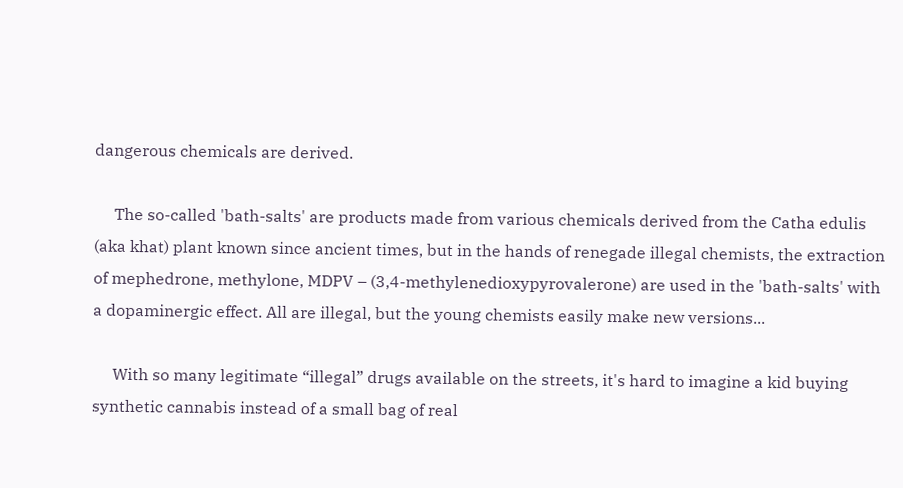dangerous chemicals are derived.

     The so-called 'bath-salts' are products made from various chemicals derived from the Catha edulis (aka khat) plant known since ancient times, but in the hands of renegade illegal chemists, the extraction of mephedrone, methylone, MDPV – (3,4-methylenedioxypyrovalerone) are used in the 'bath-salts' with a dopaminergic effect. All are illegal, but the young chemists easily make new versions...

     With so many legitimate “illegal” drugs available on the streets, it's hard to imagine a kid buying synthetic cannabis instead of a small bag of real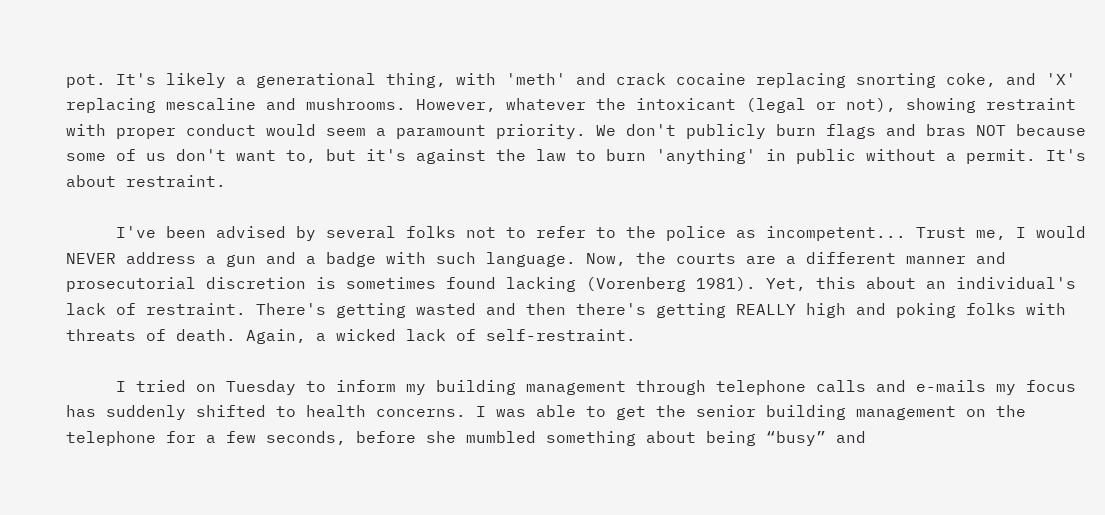pot. It's likely a generational thing, with 'meth' and crack cocaine replacing snorting coke, and 'X' replacing mescaline and mushrooms. However, whatever the intoxicant (legal or not), showing restraint with proper conduct would seem a paramount priority. We don't publicly burn flags and bras NOT because some of us don't want to, but it's against the law to burn 'anything' in public without a permit. It's about restraint.

     I've been advised by several folks not to refer to the police as incompetent... Trust me, I would NEVER address a gun and a badge with such language. Now, the courts are a different manner and prosecutorial discretion is sometimes found lacking (Vorenberg 1981). Yet, this about an individual's lack of restraint. There's getting wasted and then there's getting REALLY high and poking folks with threats of death. Again, a wicked lack of self-restraint.

     I tried on Tuesday to inform my building management through telephone calls and e-mails my focus has suddenly shifted to health concerns. I was able to get the senior building management on the telephone for a few seconds, before she mumbled something about being “busy” and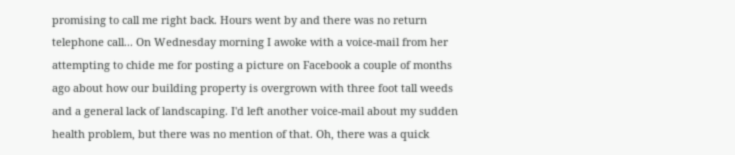promising to call me right back. Hours went by and there was no return telephone call... On Wednesday morning I awoke with a voice-mail from her attempting to chide me for posting a picture on Facebook a couple of months ago about how our building property is overgrown with three foot tall weeds and a general lack of landscaping. I'd left another voice-mail about my sudden health problem, but there was no mention of that. Oh, there was a quick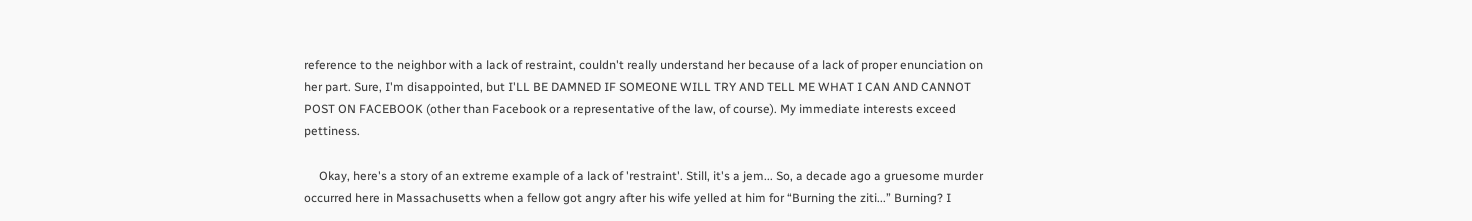reference to the neighbor with a lack of restraint, couldn't really understand her because of a lack of proper enunciation on her part. Sure, I'm disappointed, but I'LL BE DAMNED IF SOMEONE WILL TRY AND TELL ME WHAT I CAN AND CANNOT POST ON FACEBOOK (other than Facebook or a representative of the law, of course). My immediate interests exceed pettiness.

     Okay, here's a story of an extreme example of a lack of 'restraint'. Still, it's a jem... So, a decade ago a gruesome murder occurred here in Massachusetts when a fellow got angry after his wife yelled at him for “Burning the ziti...” Burning? I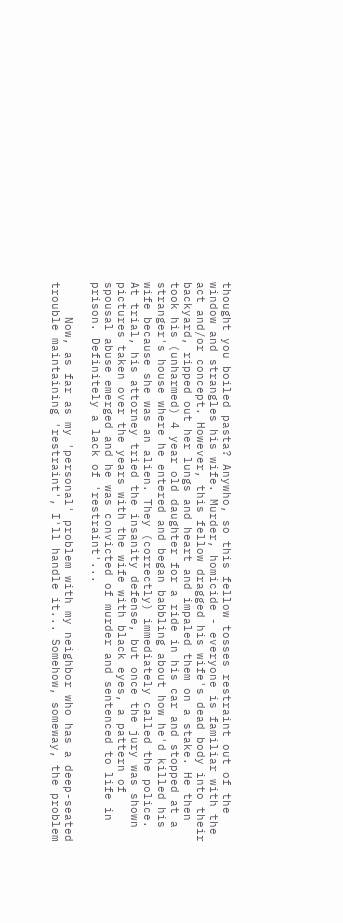thought you boiled pasta? Anywho, so this fellow tosses restraint out of the window and strangles his wife. Murder, homicide - everyone is familiar with the act and/or concept. However, this fellow dragged his wife's dead body into their backyard, ripped out her lungs and heart and impaled them on a stake. He then took his (unharmed) 4 year old daughter for a ride in his car and stopped at a stranger's house where he entered and began babbling about how he'd killed his wife because she was an alien. They (correctly) immediately called the police. At trial, his attorney tried the insanity defense, but once the jury was shown pictures taken over the years with the wife with black eyes, a pattern of spousal abuse emerged and he was convicted of murder and sentenced to life in prison. Definitely a lack of 'restraint'...

     Now, as far as my 'personal' problem with my neighbor who has a deep-seated trouble maintaining 'restraint', I'll handle it... Somehow, someway, the problem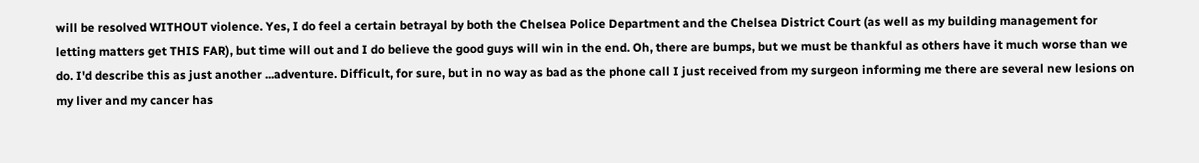will be resolved WITHOUT violence. Yes, I do feel a certain betrayal by both the Chelsea Police Department and the Chelsea District Court (as well as my building management for letting matters get THIS FAR), but time will out and I do believe the good guys will win in the end. Oh, there are bumps, but we must be thankful as others have it much worse than we do. I'd describe this as just another ...adventure. Difficult, for sure, but in no way as bad as the phone call I just received from my surgeon informing me there are several new lesions on my liver and my cancer has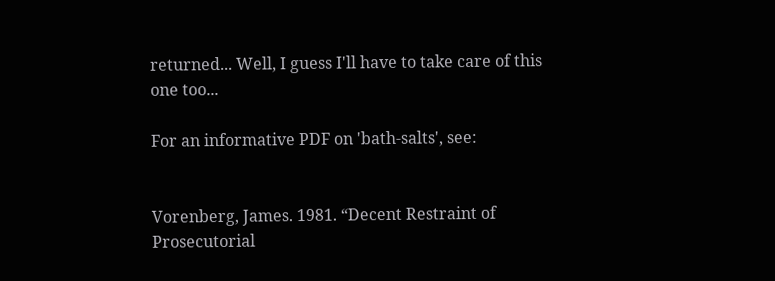returned... Well, I guess I'll have to take care of this one too...

For an informative PDF on 'bath-salts', see:


Vorenberg, James. 1981. “Decent Restraint of Prosecutorial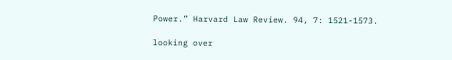Power.” Harvard Law Review. 94, 7: 1521-1573.

looking over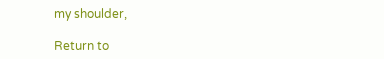my shoulder,

Return to